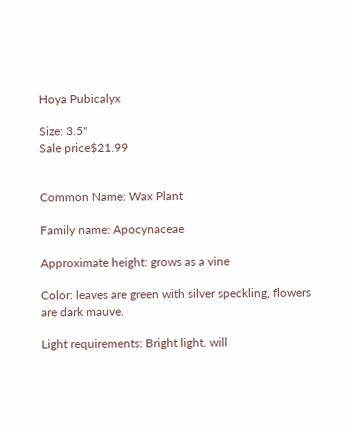Hoya Pubicalyx

Size: 3.5"
Sale price$21.99


Common Name: Wax Plant

Family name: Apocynaceae

Approximate height: grows as a vine

Color: leaves are green with silver speckling, flowers are dark mauve.

Light requirements: Bright light. will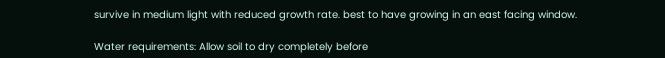survive in medium light with reduced growth rate. best to have growing in an east facing window.

Water requirements: Allow soil to dry completely before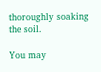thoroughly soaking the soil.

You may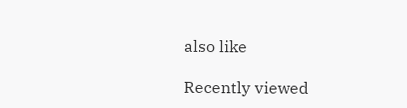also like

Recently viewed